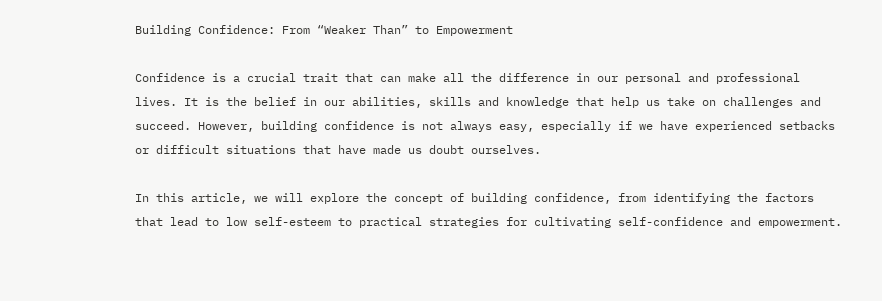Building Confidence: From “Weaker Than” to Empowerment

Confidence is a crucial trait that can make all the difference in our personal and professional lives. It is the belief in our abilities, skills and knowledge that help us take on challenges and succeed. However, building confidence is not always easy, especially if we have experienced setbacks or difficult situations that have made us doubt ourselves.

In this article, we will explore the concept of building confidence, from identifying the factors that lead to low self-esteem to practical strategies for cultivating self-confidence and empowerment.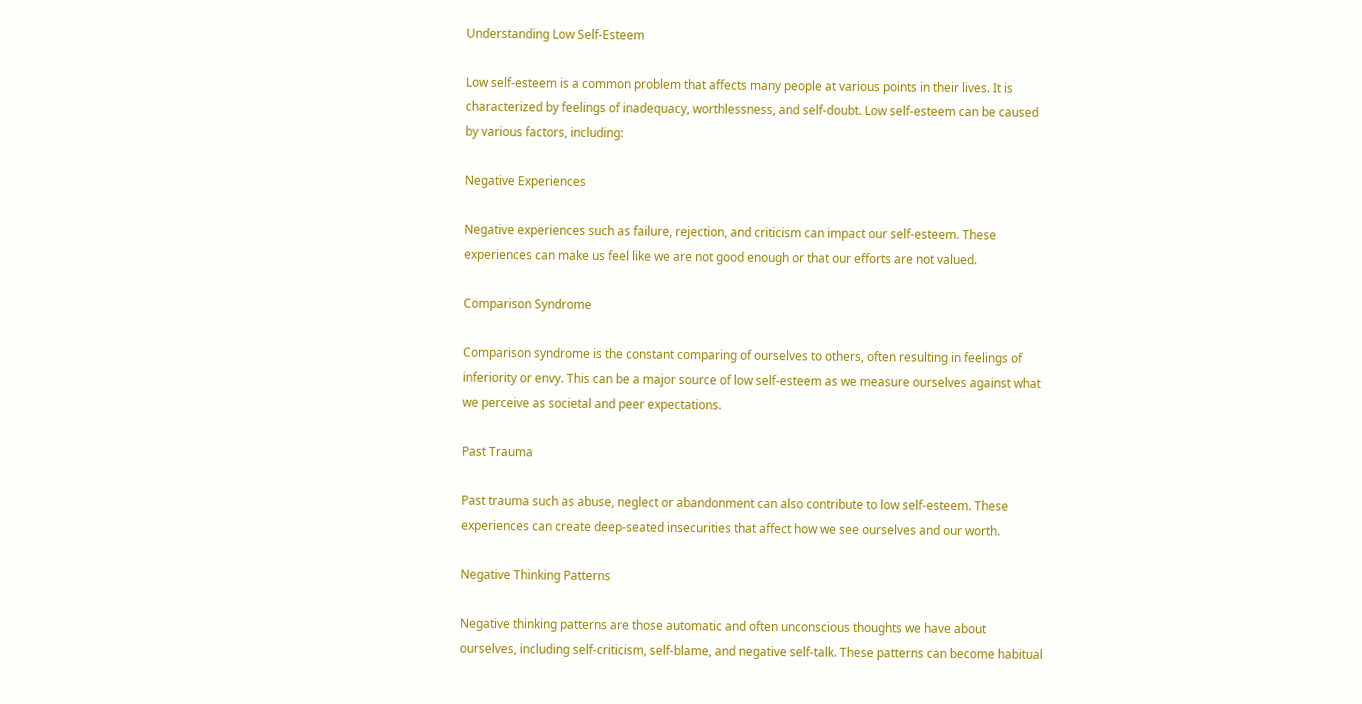Understanding Low Self-Esteem

Low self-esteem is a common problem that affects many people at various points in their lives. It is characterized by feelings of inadequacy, worthlessness, and self-doubt. Low self-esteem can be caused by various factors, including:

Negative Experiences

Negative experiences such as failure, rejection, and criticism can impact our self-esteem. These experiences can make us feel like we are not good enough or that our efforts are not valued.

Comparison Syndrome

Comparison syndrome is the constant comparing of ourselves to others, often resulting in feelings of inferiority or envy. This can be a major source of low self-esteem as we measure ourselves against what we perceive as societal and peer expectations.

Past Trauma

Past trauma such as abuse, neglect or abandonment can also contribute to low self-esteem. These experiences can create deep-seated insecurities that affect how we see ourselves and our worth.

Negative Thinking Patterns

Negative thinking patterns are those automatic and often unconscious thoughts we have about ourselves, including self-criticism, self-blame, and negative self-talk. These patterns can become habitual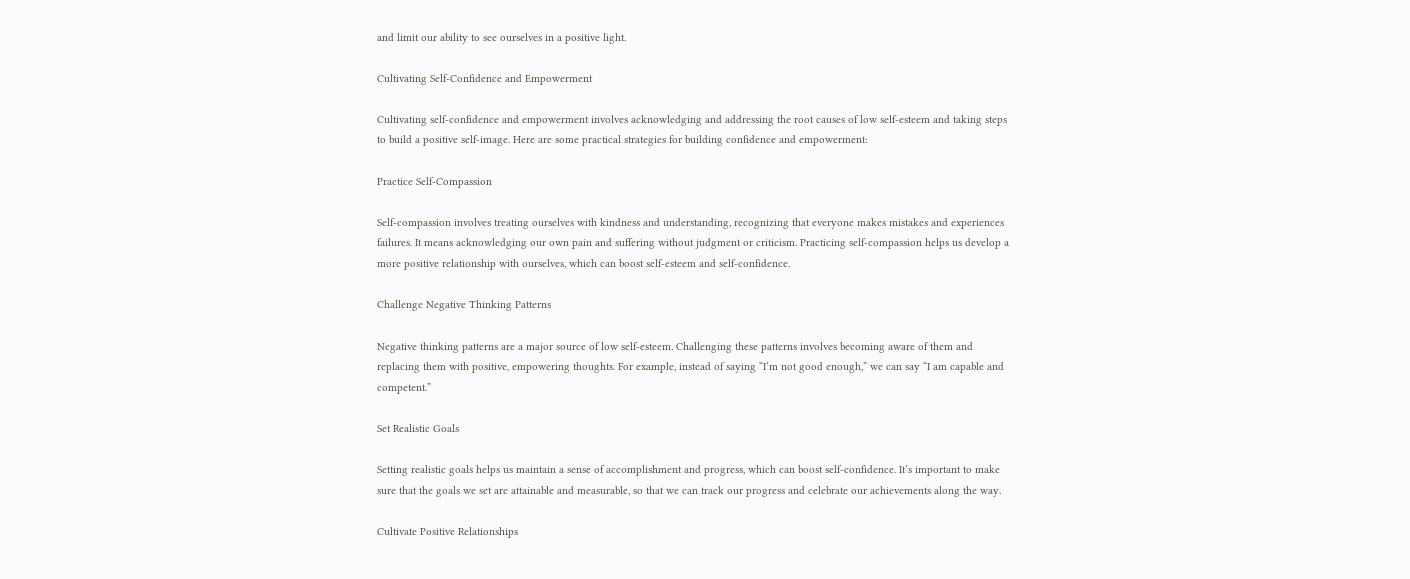and limit our ability to see ourselves in a positive light.

Cultivating Self-Confidence and Empowerment

Cultivating self-confidence and empowerment involves acknowledging and addressing the root causes of low self-esteem and taking steps to build a positive self-image. Here are some practical strategies for building confidence and empowerment:

Practice Self-Compassion

Self-compassion involves treating ourselves with kindness and understanding, recognizing that everyone makes mistakes and experiences failures. It means acknowledging our own pain and suffering without judgment or criticism. Practicing self-compassion helps us develop a more positive relationship with ourselves, which can boost self-esteem and self-confidence.

Challenge Negative Thinking Patterns

Negative thinking patterns are a major source of low self-esteem. Challenging these patterns involves becoming aware of them and replacing them with positive, empowering thoughts. For example, instead of saying “I’m not good enough,” we can say “I am capable and competent.”

Set Realistic Goals

Setting realistic goals helps us maintain a sense of accomplishment and progress, which can boost self-confidence. It’s important to make sure that the goals we set are attainable and measurable, so that we can track our progress and celebrate our achievements along the way.

Cultivate Positive Relationships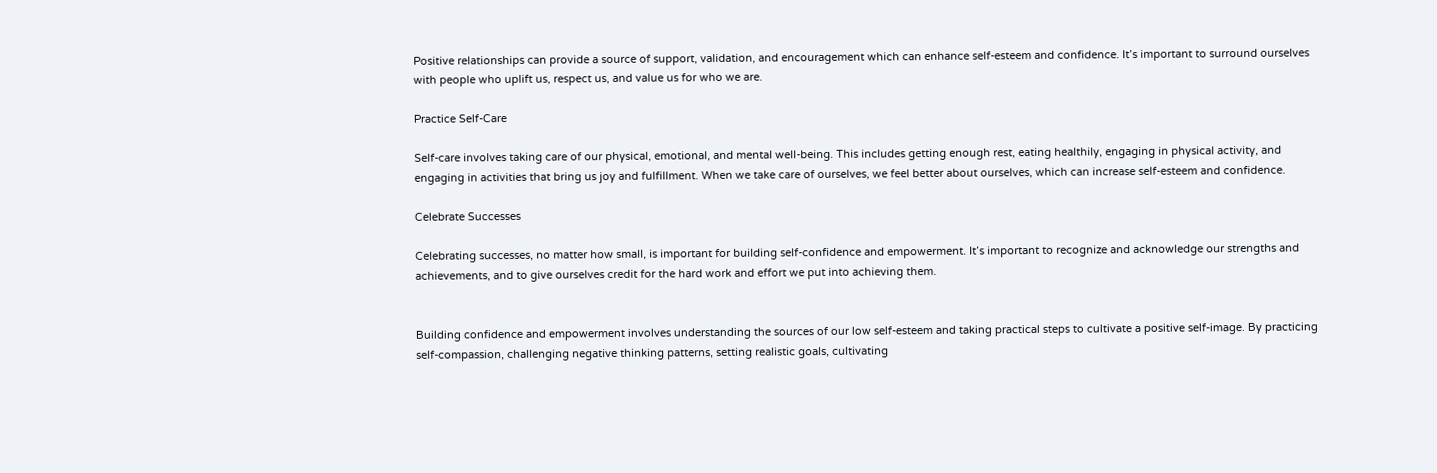Positive relationships can provide a source of support, validation, and encouragement which can enhance self-esteem and confidence. It’s important to surround ourselves with people who uplift us, respect us, and value us for who we are.

Practice Self-Care

Self-care involves taking care of our physical, emotional, and mental well-being. This includes getting enough rest, eating healthily, engaging in physical activity, and engaging in activities that bring us joy and fulfillment. When we take care of ourselves, we feel better about ourselves, which can increase self-esteem and confidence.

Celebrate Successes

Celebrating successes, no matter how small, is important for building self-confidence and empowerment. It’s important to recognize and acknowledge our strengths and achievements, and to give ourselves credit for the hard work and effort we put into achieving them.


Building confidence and empowerment involves understanding the sources of our low self-esteem and taking practical steps to cultivate a positive self-image. By practicing self-compassion, challenging negative thinking patterns, setting realistic goals, cultivating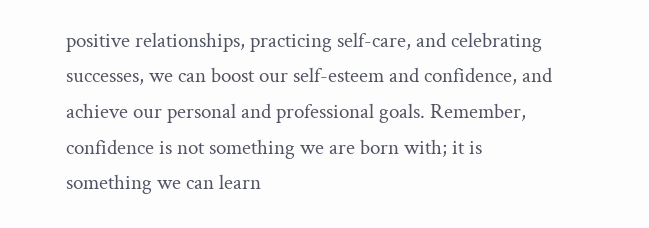positive relationships, practicing self-care, and celebrating successes, we can boost our self-esteem and confidence, and achieve our personal and professional goals. Remember, confidence is not something we are born with; it is something we can learn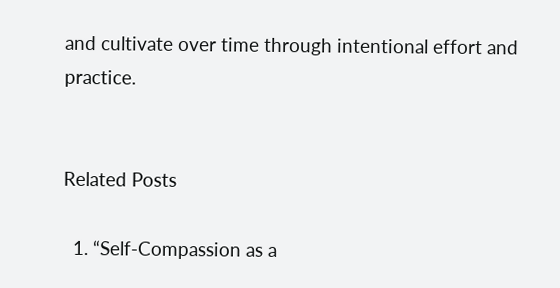and cultivate over time through intentional effort and practice.


Related Posts

  1. “Self-Compassion as a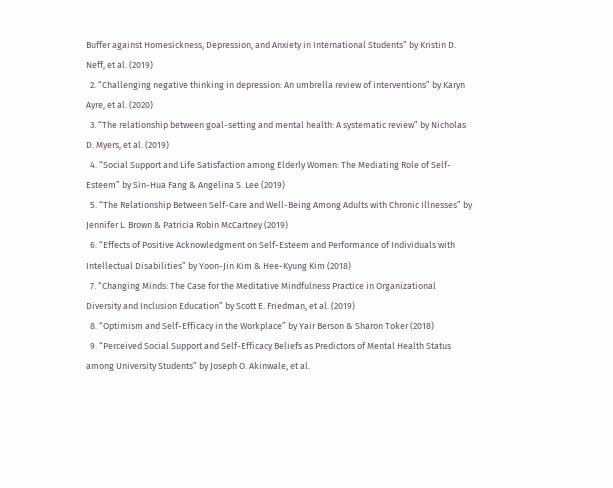Buffer against Homesickness, Depression, and Anxiety in International Students” by Kristin D. Neff, et al. (2019)
  2. “Challenging negative thinking in depression: An umbrella review of interventions” by Karyn Ayre, et al. (2020)
  3. “The relationship between goal-setting and mental health: A systematic review” by Nicholas D. Myers, et al. (2019)
  4. “Social Support and Life Satisfaction among Elderly Women: The Mediating Role of Self-Esteem” by Sin-Hua Fang & Angelina S. Lee (2019)
  5. “The Relationship Between Self-Care and Well-Being Among Adults with Chronic Illnesses” by Jennifer L. Brown & Patricia Robin McCartney (2019)
  6. “Effects of Positive Acknowledgment on Self-Esteem and Performance of Individuals with Intellectual Disabilities” by Yoon-Jin Kim & Hee-Kyung Kim (2018)
  7. “Changing Minds: The Case for the Meditative Mindfulness Practice in Organizational Diversity and Inclusion Education” by Scott E. Friedman, et al. (2019)
  8. “Optimism and Self-Efficacy in the Workplace” by Yair Berson & Sharon Toker (2018)
  9. “Perceived Social Support and Self-Efficacy Beliefs as Predictors of Mental Health Status among University Students” by Joseph O. Akinwale, et al.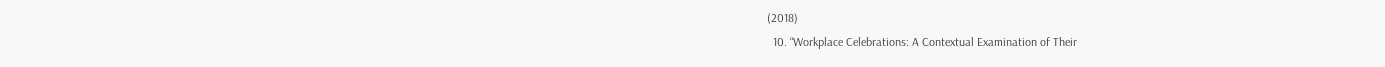(2018)
  10. “Workplace Celebrations: A Contextual Examination of Their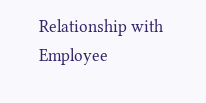Relationship with Employee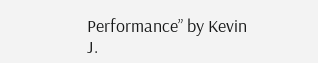Performance” by Kevin J.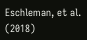Eschleman, et al. (2018)